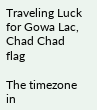Traveling Luck for Gowa Lac, Chad Chad flag

The timezone in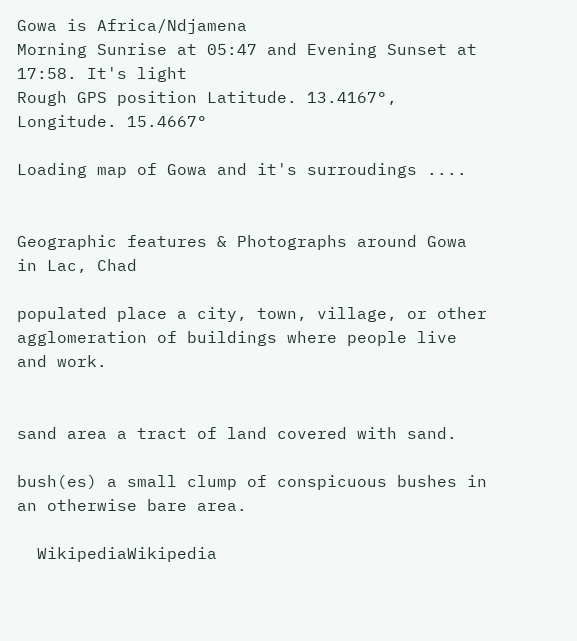Gowa is Africa/Ndjamena
Morning Sunrise at 05:47 and Evening Sunset at 17:58. It's light
Rough GPS position Latitude. 13.4167°, Longitude. 15.4667°

Loading map of Gowa and it's surroudings ....


Geographic features & Photographs around Gowa in Lac, Chad

populated place a city, town, village, or other agglomeration of buildings where people live and work.


sand area a tract of land covered with sand.

bush(es) a small clump of conspicuous bushes in an otherwise bare area.

  WikipediaWikipedia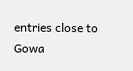entries close to Gowa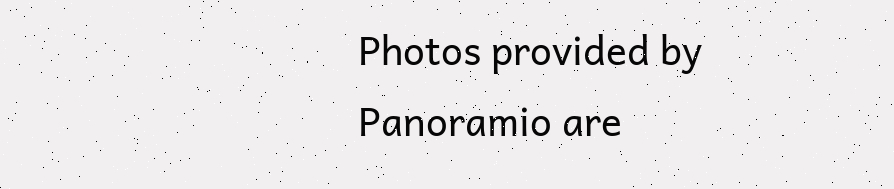Photos provided by Panoramio are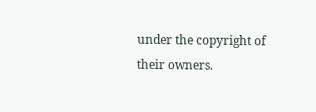under the copyright of their owners.